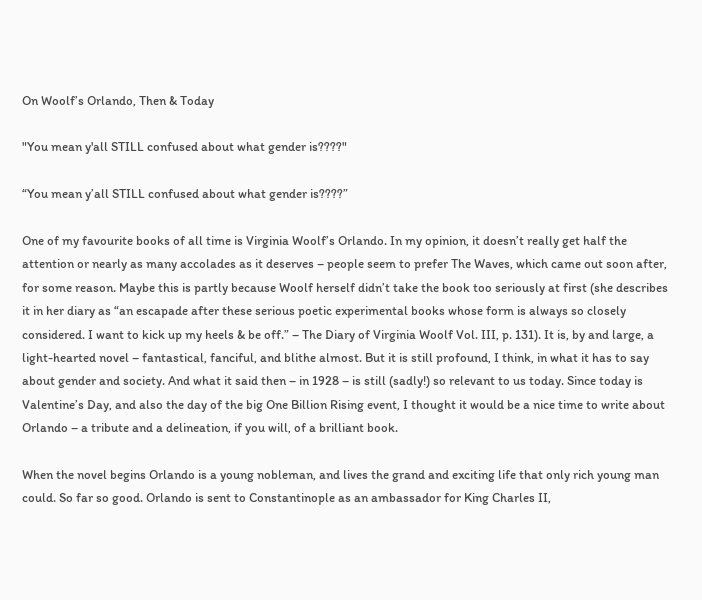On Woolf’s Orlando, Then & Today

"You mean y'all STILL confused about what gender is????"

“You mean y’all STILL confused about what gender is????”

One of my favourite books of all time is Virginia Woolf’s Orlando. In my opinion, it doesn’t really get half the attention or nearly as many accolades as it deserves – people seem to prefer The Waves, which came out soon after, for some reason. Maybe this is partly because Woolf herself didn’t take the book too seriously at first (she describes it in her diary as “an escapade after these serious poetic experimental books whose form is always so closely considered. I want to kick up my heels & be off.” – The Diary of Virginia Woolf Vol. III, p. 131). It is, by and large, a light-hearted novel – fantastical, fanciful, and blithe almost. But it is still profound, I think, in what it has to say about gender and society. And what it said then – in 1928 – is still (sadly!) so relevant to us today. Since today is Valentine’s Day, and also the day of the big One Billion Rising event, I thought it would be a nice time to write about Orlando – a tribute and a delineation, if you will, of a brilliant book.

When the novel begins Orlando is a young nobleman, and lives the grand and exciting life that only rich young man could. So far so good. Orlando is sent to Constantinople as an ambassador for King Charles II,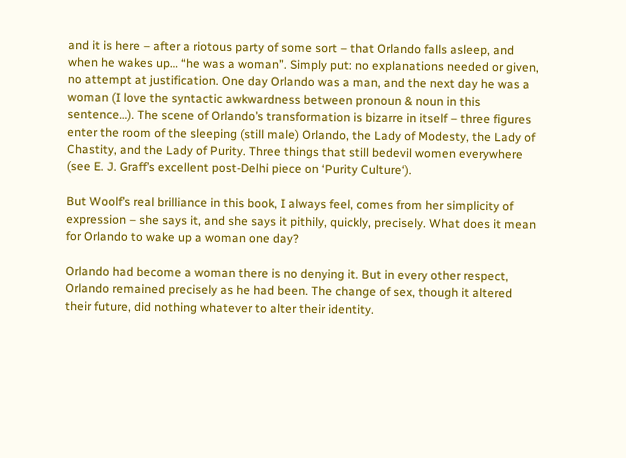and it is here – after a riotous party of some sort – that Orlando falls asleep, and when he wakes up… “he was a woman”. Simply put: no explanations needed or given, no attempt at justification. One day Orlando was a man, and the next day he was a woman (I love the syntactic awkwardness between pronoun & noun in this sentence…). The scene of Orlando’s transformation is bizarre in itself – three figures enter the room of the sleeping (still male) Orlando, the Lady of Modesty, the Lady of Chastity, and the Lady of Purity. Three things that still bedevil women everywhere (see E. J. Graff’s excellent post-Delhi piece on ‘Purity Culture‘).

But Woolf’s real brilliance in this book, I always feel, comes from her simplicity of expression – she says it, and she says it pithily, quickly, precisely. What does it mean for Orlando to wake up a woman one day?

Orlando had become a woman there is no denying it. But in every other respect, Orlando remained precisely as he had been. The change of sex, though it altered their future, did nothing whatever to alter their identity.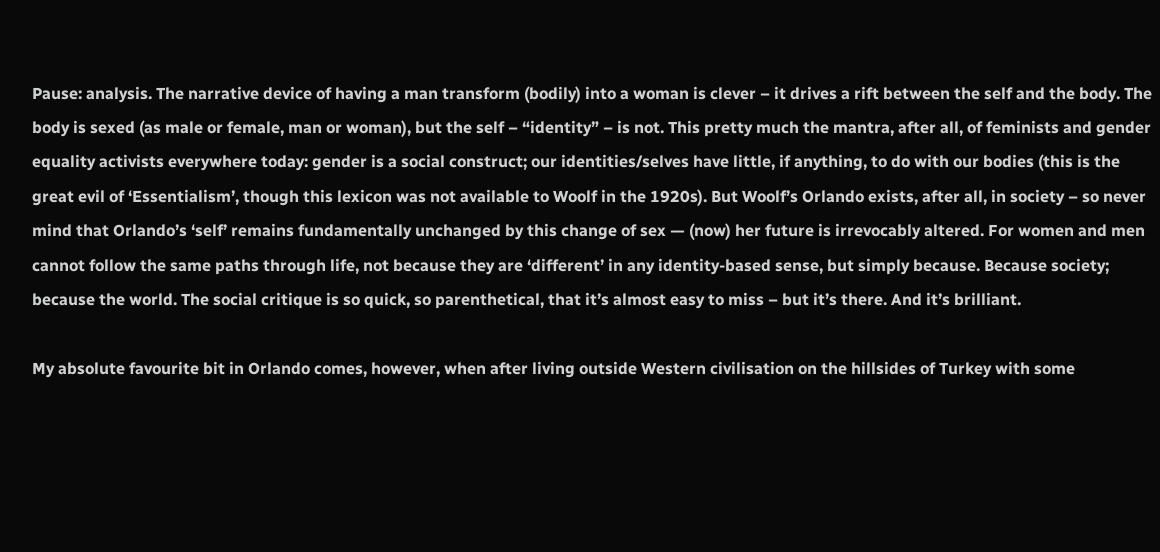Pause: analysis. The narrative device of having a man transform (bodily) into a woman is clever – it drives a rift between the self and the body. The body is sexed (as male or female, man or woman), but the self – “identity” – is not. This pretty much the mantra, after all, of feminists and gender equality activists everywhere today: gender is a social construct; our identities/selves have little, if anything, to do with our bodies (this is the great evil of ‘Essentialism’, though this lexicon was not available to Woolf in the 1920s). But Woolf’s Orlando exists, after all, in society – so never mind that Orlando’s ‘self’ remains fundamentally unchanged by this change of sex — (now) her future is irrevocably altered. For women and men cannot follow the same paths through life, not because they are ‘different’ in any identity-based sense, but simply because. Because society; because the world. The social critique is so quick, so parenthetical, that it’s almost easy to miss – but it’s there. And it’s brilliant.

My absolute favourite bit in Orlando comes, however, when after living outside Western civilisation on the hillsides of Turkey with some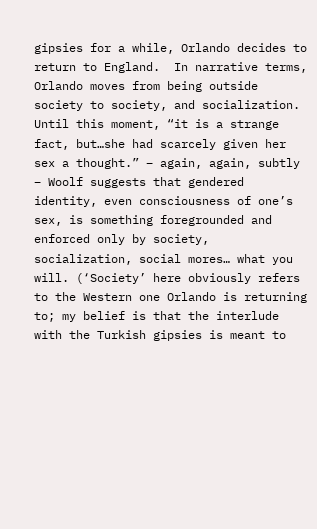gipsies for a while, Orlando decides to return to England.  In narrative terms, Orlando moves from being outside society to society, and socialization. Until this moment, “it is a strange fact, but…she had scarcely given her sex a thought.” – again, again, subtly – Woolf suggests that gendered identity, even consciousness of one’s sex, is something foregrounded and enforced only by society, socialization, social mores… what you will. (‘Society’ here obviously refers to the Western one Orlando is returning to; my belief is that the interlude with the Turkish gipsies is meant to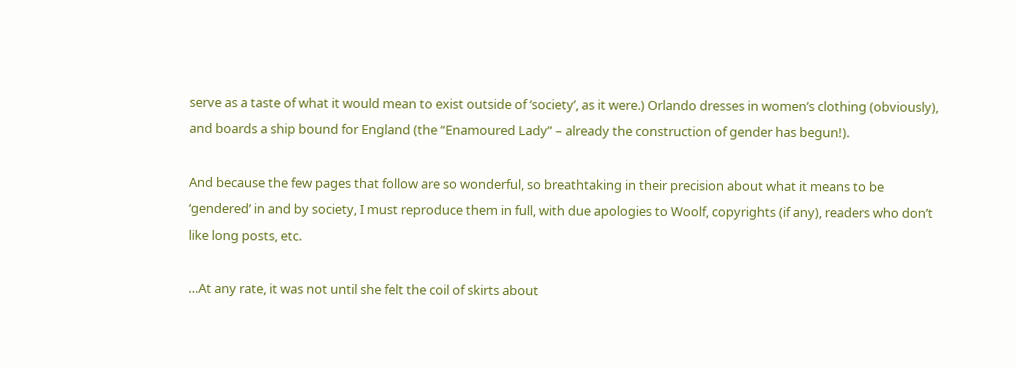serve as a taste of what it would mean to exist outside of ‘society’, as it were.) Orlando dresses in women’s clothing (obviously), and boards a ship bound for England (the “Enamoured Lady” – already the construction of gender has begun!).

And because the few pages that follow are so wonderful, so breathtaking in their precision about what it means to be ‘gendered’ in and by society, I must reproduce them in full, with due apologies to Woolf, copyrights (if any), readers who don’t like long posts, etc.

…At any rate, it was not until she felt the coil of skirts about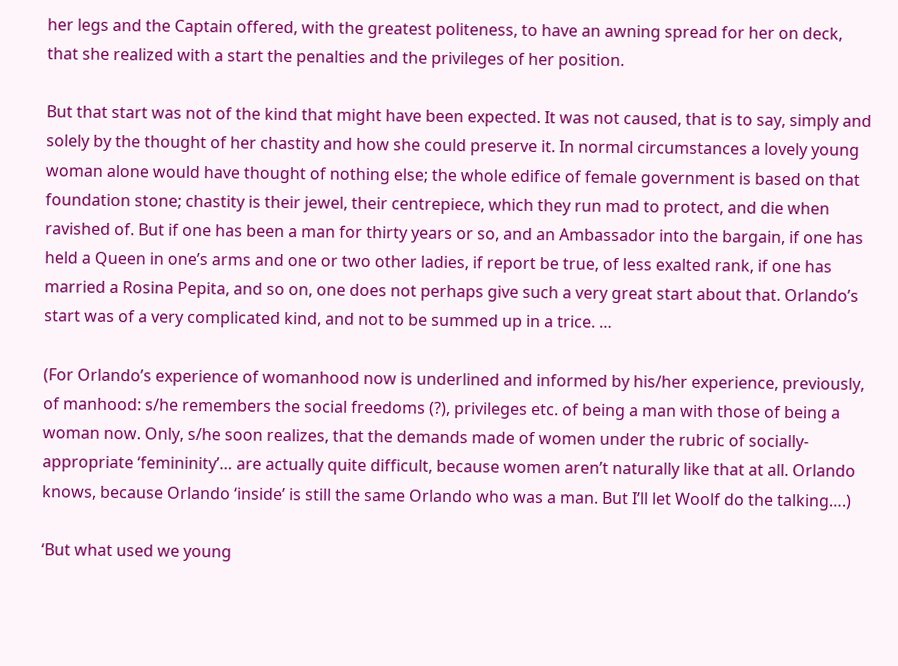her legs and the Captain offered, with the greatest politeness, to have an awning spread for her on deck, that she realized with a start the penalties and the privileges of her position.

But that start was not of the kind that might have been expected. It was not caused, that is to say, simply and solely by the thought of her chastity and how she could preserve it. In normal circumstances a lovely young woman alone would have thought of nothing else; the whole edifice of female government is based on that foundation stone; chastity is their jewel, their centrepiece, which they run mad to protect, and die when ravished of. But if one has been a man for thirty years or so, and an Ambassador into the bargain, if one has held a Queen in one’s arms and one or two other ladies, if report be true, of less exalted rank, if one has married a Rosina Pepita, and so on, one does not perhaps give such a very great start about that. Orlando’s start was of a very complicated kind, and not to be summed up in a trice. …

(For Orlando’s experience of womanhood now is underlined and informed by his/her experience, previously, of manhood: s/he remembers the social freedoms (?), privileges etc. of being a man with those of being a woman now. Only, s/he soon realizes, that the demands made of women under the rubric of socially-appropriate ‘femininity’… are actually quite difficult, because women aren’t naturally like that at all. Orlando knows, because Orlando ‘inside’ is still the same Orlando who was a man. But I’ll let Woolf do the talking….)

‘But what used we young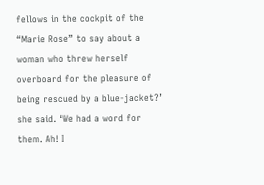fellows in the cockpit of the “Marie Rose” to say about a woman who threw herself overboard for the pleasure of being rescued by a blue-jacket?’ she said. ‘We had a word for them. Ah! I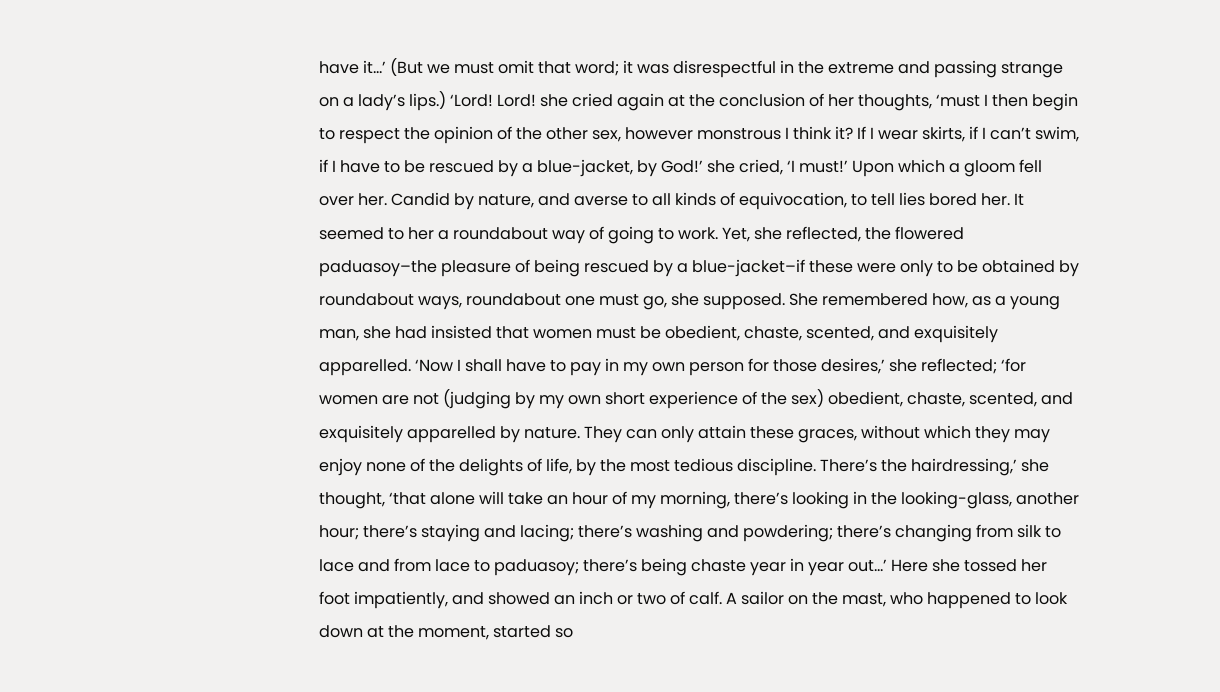have it…’ (But we must omit that word; it was disrespectful in the extreme and passing strange on a lady’s lips.) ‘Lord! Lord! she cried again at the conclusion of her thoughts, ‘must I then begin to respect the opinion of the other sex, however monstrous I think it? If I wear skirts, if I can’t swim, if I have to be rescued by a blue-jacket, by God!’ she cried, ‘I must!’ Upon which a gloom fell over her. Candid by nature, and averse to all kinds of equivocation, to tell lies bored her. It seemed to her a roundabout way of going to work. Yet, she reflected, the flowered paduasoy–the pleasure of being rescued by a blue-jacket–if these were only to be obtained by roundabout ways, roundabout one must go, she supposed. She remembered how, as a young man, she had insisted that women must be obedient, chaste, scented, and exquisitely apparelled. ‘Now I shall have to pay in my own person for those desires,’ she reflected; ‘for women are not (judging by my own short experience of the sex) obedient, chaste, scented, and exquisitely apparelled by nature. They can only attain these graces, without which they may enjoy none of the delights of life, by the most tedious discipline. There’s the hairdressing,’ she thought, ‘that alone will take an hour of my morning, there’s looking in the looking-glass, another hour; there’s staying and lacing; there’s washing and powdering; there’s changing from silk to lace and from lace to paduasoy; there’s being chaste year in year out…’ Here she tossed her foot impatiently, and showed an inch or two of calf. A sailor on the mast, who happened to look down at the moment, started so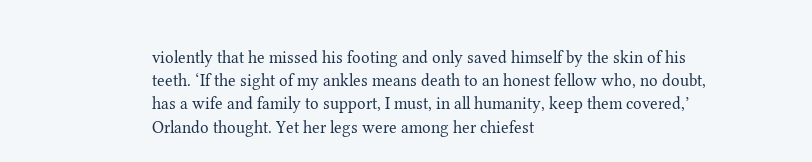violently that he missed his footing and only saved himself by the skin of his teeth. ‘If the sight of my ankles means death to an honest fellow who, no doubt, has a wife and family to support, I must, in all humanity, keep them covered,’ Orlando thought. Yet her legs were among her chiefest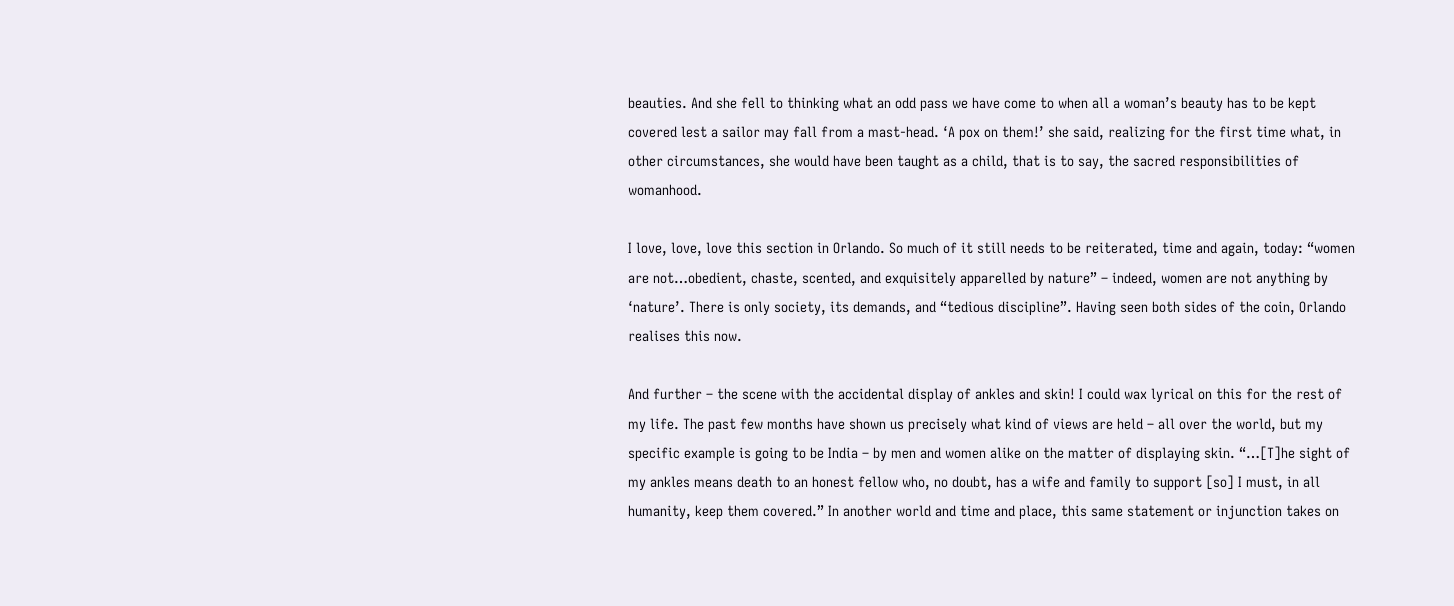beauties. And she fell to thinking what an odd pass we have come to when all a woman’s beauty has to be kept covered lest a sailor may fall from a mast-head. ‘A pox on them!’ she said, realizing for the first time what, in other circumstances, she would have been taught as a child, that is to say, the sacred responsibilities of womanhood.

I love, love, love this section in Orlando. So much of it still needs to be reiterated, time and again, today: “women are not…obedient, chaste, scented, and exquisitely apparelled by nature” – indeed, women are not anything by ‘nature’. There is only society, its demands, and “tedious discipline”. Having seen both sides of the coin, Orlando realises this now.

And further – the scene with the accidental display of ankles and skin! I could wax lyrical on this for the rest of my life. The past few months have shown us precisely what kind of views are held – all over the world, but my specific example is going to be India – by men and women alike on the matter of displaying skin. “…[T]he sight of my ankles means death to an honest fellow who, no doubt, has a wife and family to support [so] I must, in all humanity, keep them covered.” In another world and time and place, this same statement or injunction takes on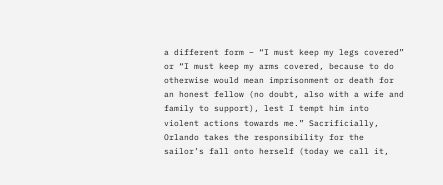a different form – “I must keep my legs covered” or “I must keep my arms covered, because to do otherwise would mean imprisonment or death for an honest fellow (no doubt, also with a wife and family to support), lest I tempt him into violent actions towards me.” Sacrificially, Orlando takes the responsibility for the sailor’s fall onto herself (today we call it,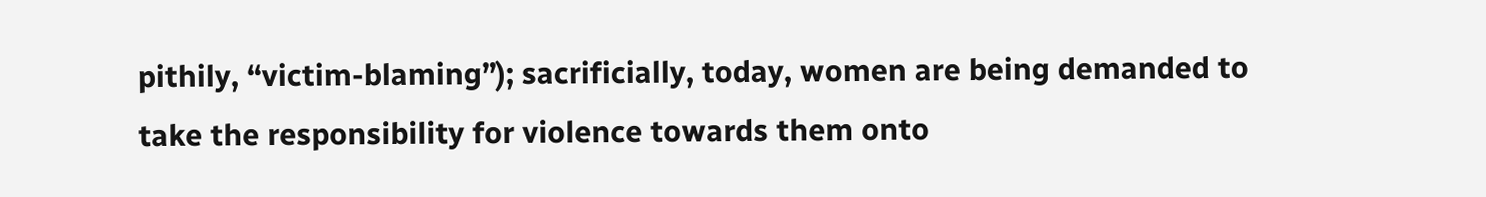pithily, “victim-blaming”); sacrificially, today, women are being demanded to take the responsibility for violence towards them onto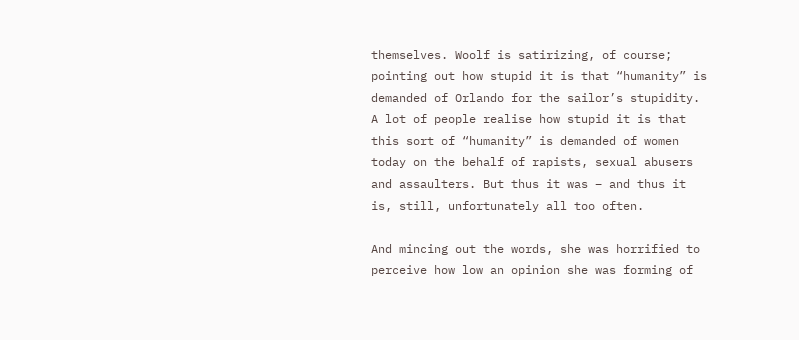themselves. Woolf is satirizing, of course; pointing out how stupid it is that “humanity” is demanded of Orlando for the sailor’s stupidity. A lot of people realise how stupid it is that this sort of “humanity” is demanded of women today on the behalf of rapists, sexual abusers and assaulters. But thus it was – and thus it is, still, unfortunately all too often.

And mincing out the words, she was horrified to perceive how low an opinion she was forming of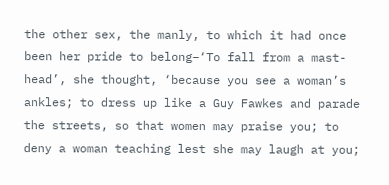the other sex, the manly, to which it had once been her pride to belong–‘To fall from a mast-head’, she thought, ‘because you see a woman’s ankles; to dress up like a Guy Fawkes and parade the streets, so that women may praise you; to deny a woman teaching lest she may laugh at you;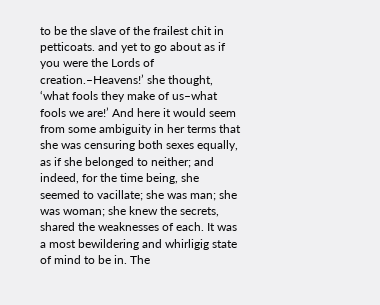to be the slave of the frailest chit in petticoats. and yet to go about as if you were the Lords of creation.–Heavens!’ she thought, ‘what fools they make of us–what fools we are!’ And here it would seem from some ambiguity in her terms that she was censuring both sexes equally, as if she belonged to neither; and indeed, for the time being, she seemed to vacillate; she was man; she was woman; she knew the secrets, shared the weaknesses of each. It was a most bewildering and whirligig state of mind to be in. The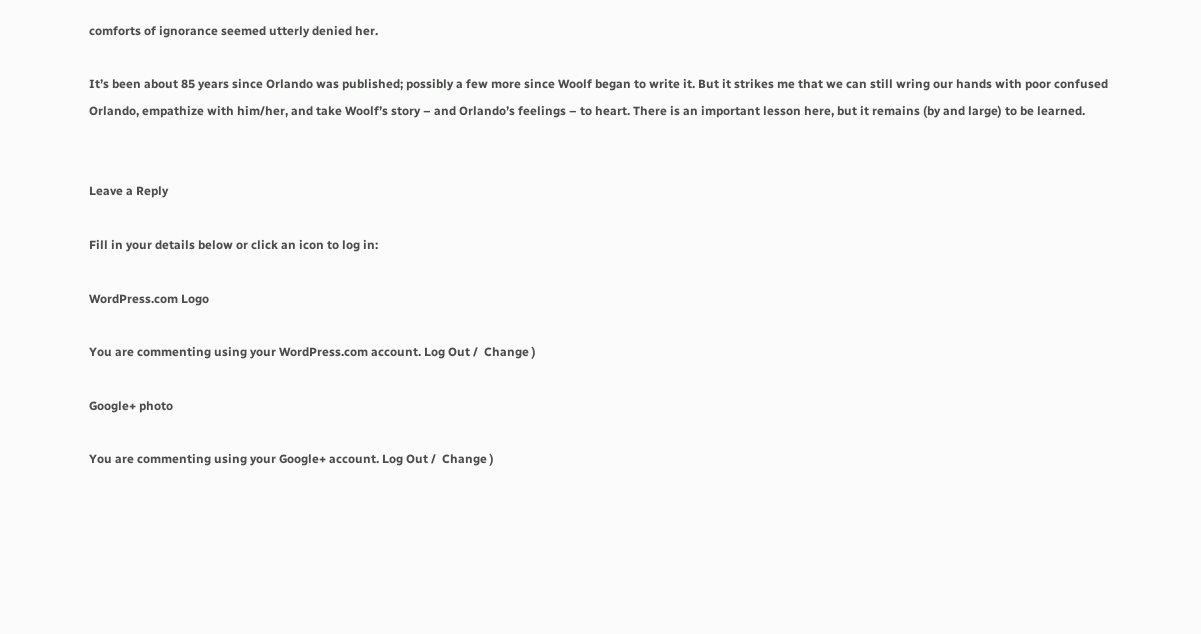comforts of ignorance seemed utterly denied her.

It’s been about 85 years since Orlando was published; possibly a few more since Woolf began to write it. But it strikes me that we can still wring our hands with poor confused Orlando, empathize with him/her, and take Woolf’s story – and Orlando’s feelings – to heart. There is an important lesson here, but it remains (by and large) to be learned.


Leave a Reply

Fill in your details below or click an icon to log in:

WordPress.com Logo

You are commenting using your WordPress.com account. Log Out /  Change )

Google+ photo

You are commenting using your Google+ account. Log Out /  Change )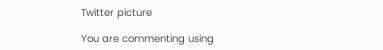Twitter picture

You are commenting using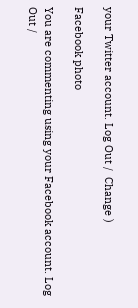your Twitter account. Log Out /  Change )

Facebook photo

You are commenting using your Facebook account. Log Out /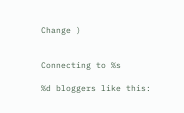Change )


Connecting to %s

%d bloggers like this: